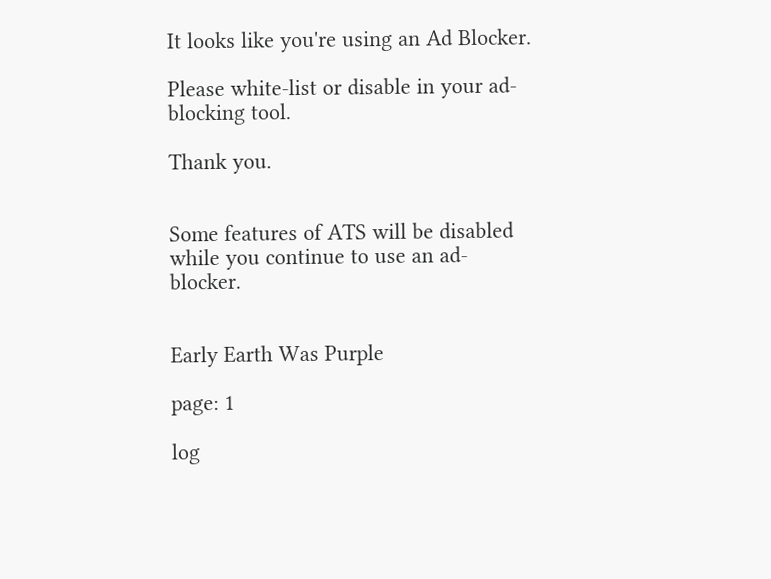It looks like you're using an Ad Blocker.

Please white-list or disable in your ad-blocking tool.

Thank you.


Some features of ATS will be disabled while you continue to use an ad-blocker.


Early Earth Was Purple

page: 1

log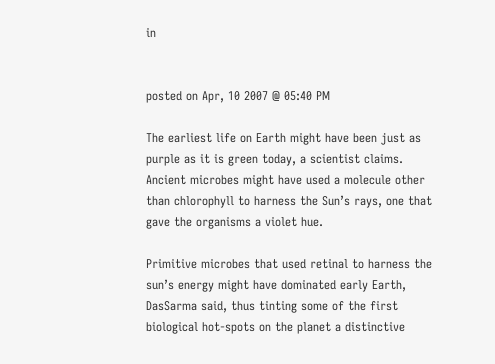in


posted on Apr, 10 2007 @ 05:40 PM

The earliest life on Earth might have been just as purple as it is green today, a scientist claims.
Ancient microbes might have used a molecule other than chlorophyll to harness the Sun’s rays, one that gave the organisms a violet hue.

Primitive microbes that used retinal to harness the sun’s energy might have dominated early Earth, DasSarma said, thus tinting some of the first biological hot-spots on the planet a distinctive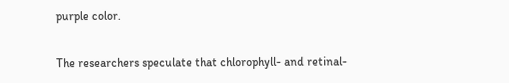purple color.

The researchers speculate that chlorophyll- and retinal-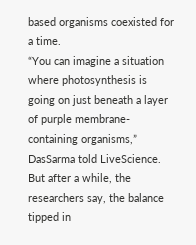based organisms coexisted for a time.
“You can imagine a situation where photosynthesis is going on just beneath a layer of purple membrane-containing organisms,” DasSarma told LiveScience.
But after a while, the researchers say, the balance tipped in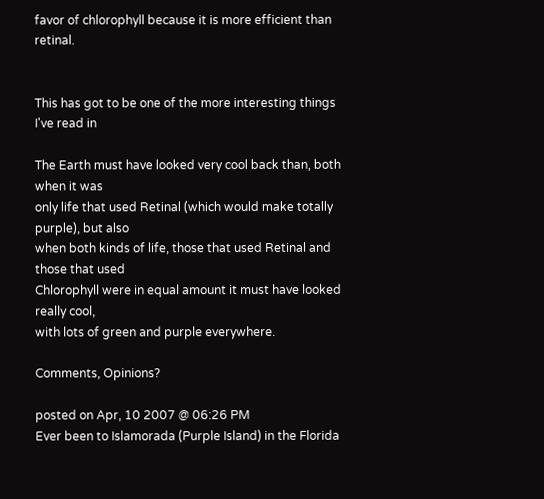favor of chlorophyll because it is more efficient than retinal.


This has got to be one of the more interesting things I've read in

The Earth must have looked very cool back than, both when it was
only life that used Retinal (which would make totally purple), but also
when both kinds of life, those that used Retinal and those that used
Chlorophyll were in equal amount it must have looked really cool,
with lots of green and purple everywhere.

Comments, Opinions?

posted on Apr, 10 2007 @ 06:26 PM
Ever been to Islamorada (Purple Island) in the Florida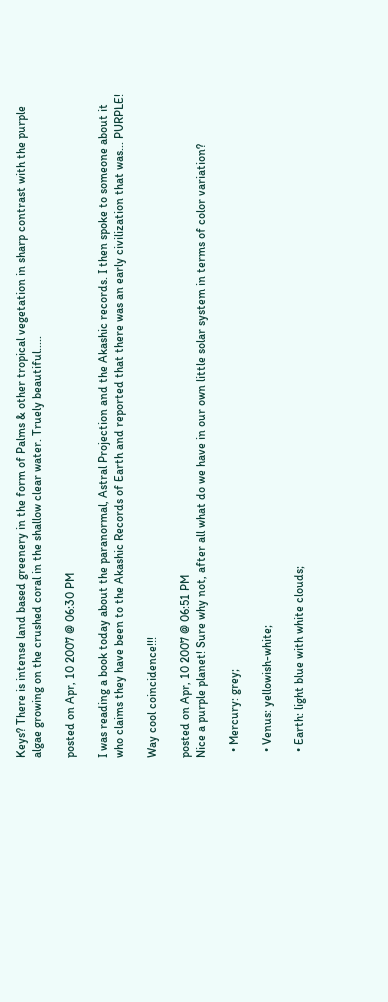Keys? There is intense land based greenery in the form of Palms & other tropical vegetation in sharp contrast with the purple algae growing on the crushed coral in the shallow clear water. Truely beautiful.....

posted on Apr, 10 2007 @ 06:30 PM

I was reading a book today about the paranormal, Astral Projection and the Akashic records. I then spoke to someone about it who claims they have been to the Akashic Records of Earth and reported that there was an early civilization that was... PURPLE!

Way cool coincidence!!!

posted on Apr, 10 2007 @ 06:51 PM
Nice a purple planet! Sure why not, after all what do we have in our own little solar system in terms of color variation?

  • Mercury: grey;

  • Venus: yellowish-white;

  • Earth: light blue with white clouds;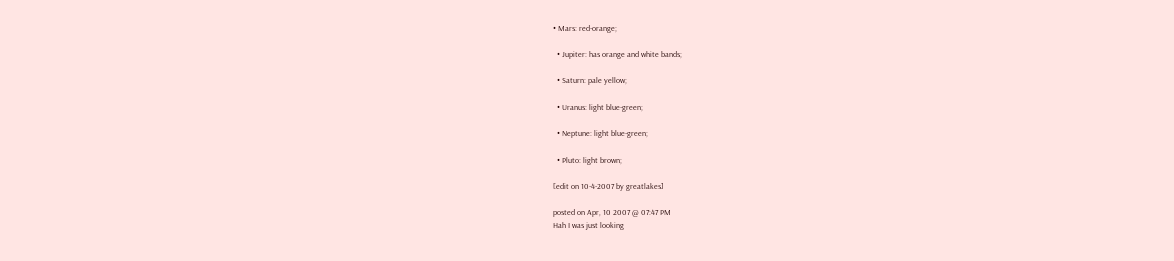• Mars: red-orange;

  • Jupiter: has orange and white bands;

  • Saturn: pale yellow;

  • Uranus: light blue-green;

  • Neptune: light blue-green;

  • Pluto: light brown;

[edit on 10-4-2007 by greatlakes]

posted on Apr, 10 2007 @ 07:47 PM
Hah I was just looking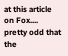at this article on Fox.... pretty odd that the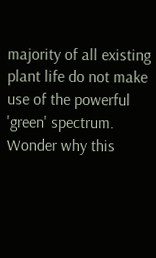majority of all existing plant life do not make use of the powerful 'green' spectrum. Wonder why this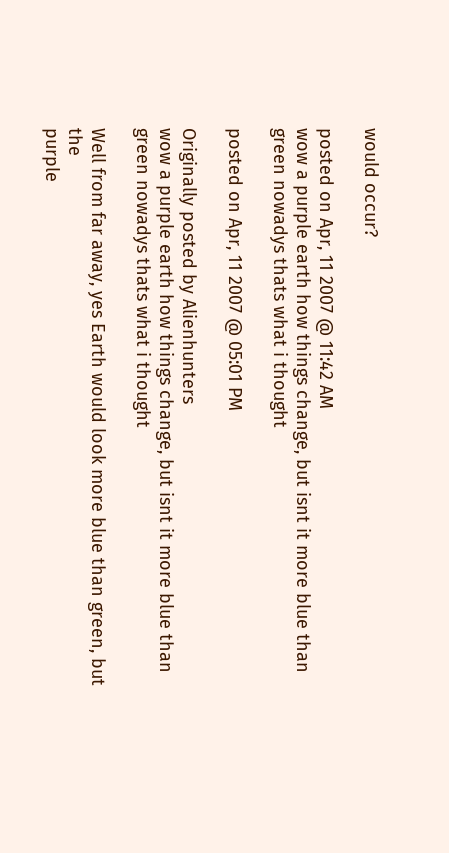would occur?

posted on Apr, 11 2007 @ 11:42 AM
wow a purple earth how things change, but isnt it more blue than green nowadys thats what i thought

posted on Apr, 11 2007 @ 05:01 PM

Originally posted by Alienhunters
wow a purple earth how things change, but isnt it more blue than green nowadys thats what i thought

Well from far away, yes Earth would look more blue than green, but the
purple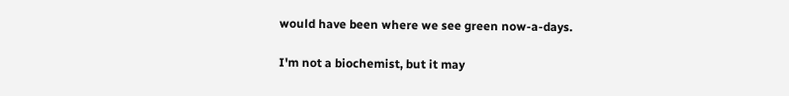would have been where we see green now-a-days.

I'm not a biochemist, but it may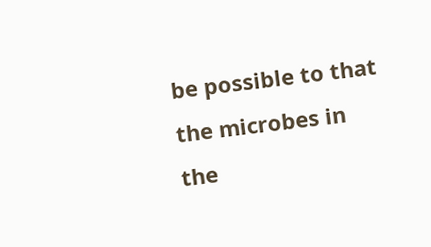be possible to that the microbes in the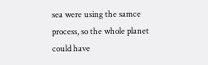sea were using the samce process, so the whole planet could have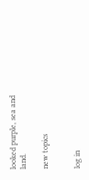looked purple, sea and land.

new topics


log in